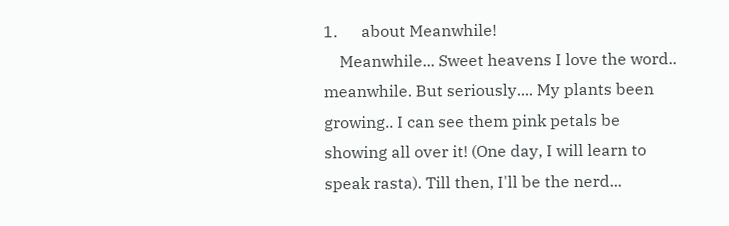1.      about Meanwhile!
    Meanwhile... Sweet heavens I love the word.. meanwhile. But seriously.... My plants been growing.. I can see them pink petals be showing all over it! (One day, I will learn to speak rasta). Till then, I'll be the nerd...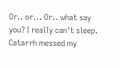Or.. or... Or.. what say you? I really can't sleep. Catarrh messed my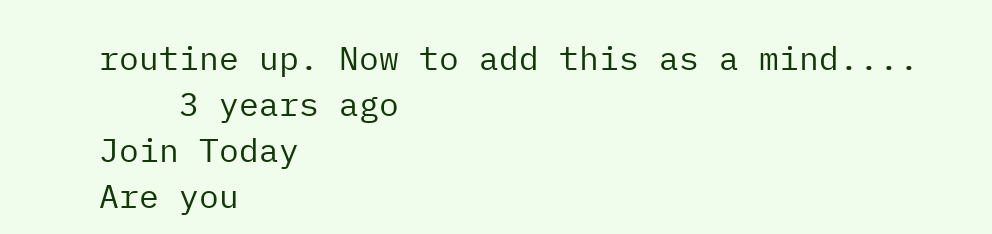routine up. Now to add this as a mind....
    3 years ago
Join Today
Are you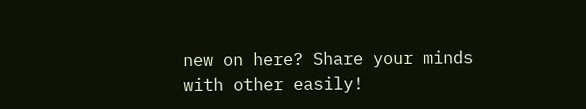new on here? Share your minds with other easily!